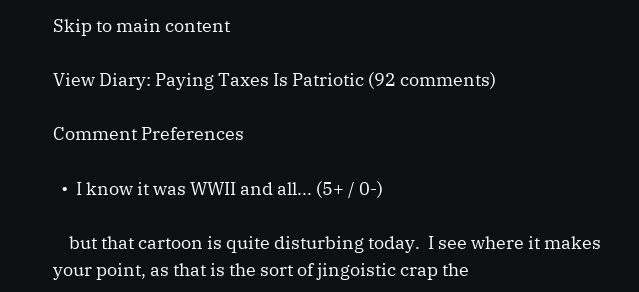Skip to main content

View Diary: Paying Taxes Is Patriotic (92 comments)

Comment Preferences

  •  I know it was WWII and all... (5+ / 0-)

    but that cartoon is quite disturbing today.  I see where it makes your point, as that is the sort of jingoistic crap the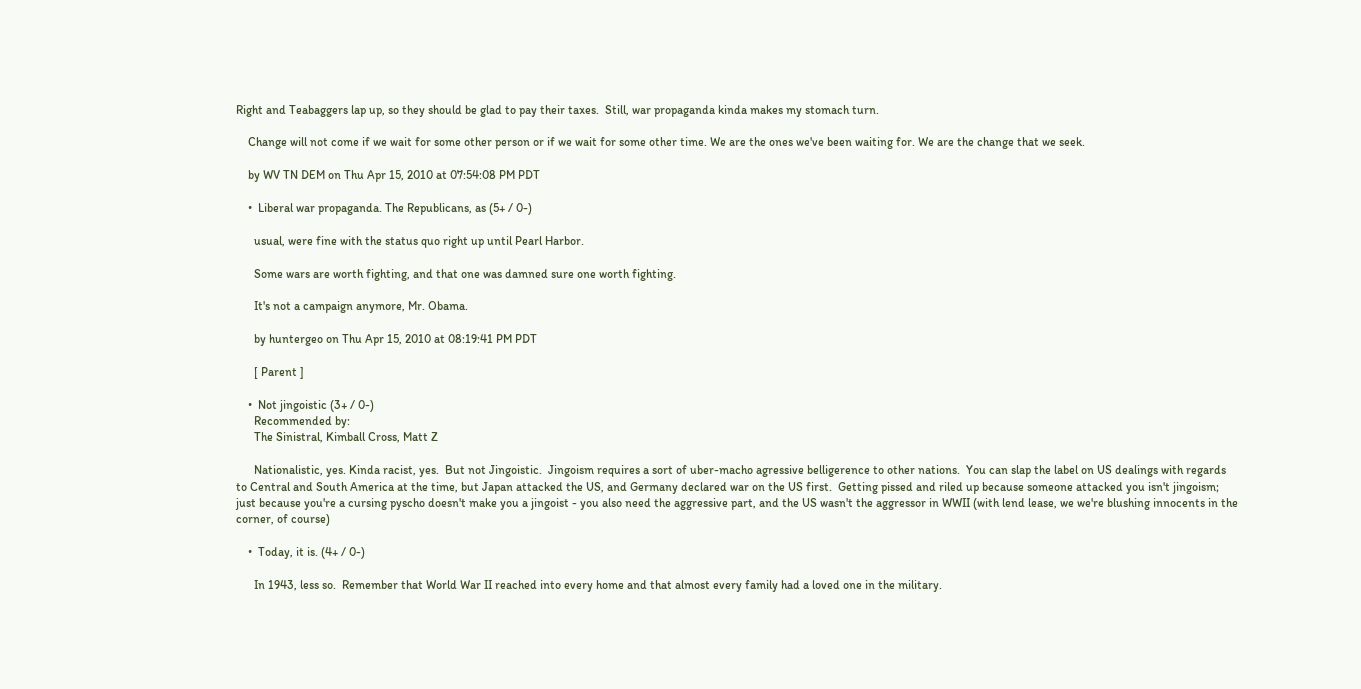Right and Teabaggers lap up, so they should be glad to pay their taxes.  Still, war propaganda kinda makes my stomach turn.

    Change will not come if we wait for some other person or if we wait for some other time. We are the ones we've been waiting for. We are the change that we seek.

    by WV TN DEM on Thu Apr 15, 2010 at 07:54:08 PM PDT

    •  Liberal war propaganda. The Republicans, as (5+ / 0-)

      usual, were fine with the status quo right up until Pearl Harbor.

      Some wars are worth fighting, and that one was damned sure one worth fighting.

      It's not a campaign anymore, Mr. Obama.

      by huntergeo on Thu Apr 15, 2010 at 08:19:41 PM PDT

      [ Parent ]

    •  Not jingoistic (3+ / 0-)
      Recommended by:
      The Sinistral, Kimball Cross, Matt Z

      Nationalistic, yes. Kinda racist, yes.  But not Jingoistic.  Jingoism requires a sort of uber-macho agressive belligerence to other nations.  You can slap the label on US dealings with regards to Central and South America at the time, but Japan attacked the US, and Germany declared war on the US first.  Getting pissed and riled up because someone attacked you isn't jingoism; just because you're a cursing pyscho doesn't make you a jingoist - you also need the aggressive part, and the US wasn't the aggressor in WWII (with lend lease, we we're blushing innocents in the corner, of course)

    •  Today, it is. (4+ / 0-)

      In 1943, less so.  Remember that World War II reached into every home and that almost every family had a loved one in the military.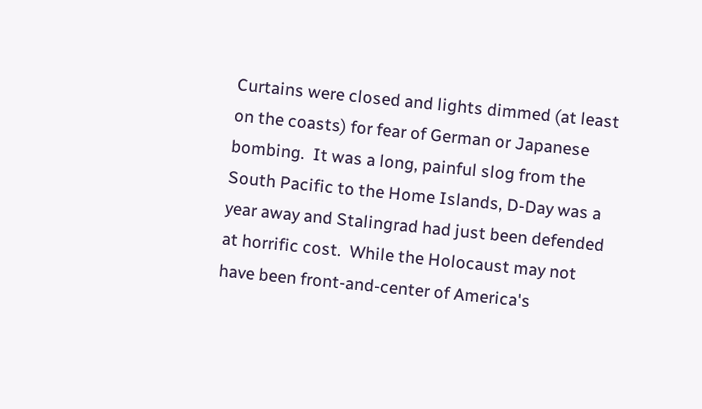Curtains were closed and lights dimmed (at least on the coasts) for fear of German or Japanese bombing.  It was a long, painful slog from the South Pacific to the Home Islands, D-Day was a year away and Stalingrad had just been defended at horrific cost.  While the Holocaust may not have been front-and-center of America's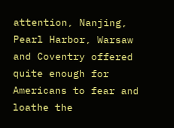attention, Nanjing, Pearl Harbor, Warsaw and Coventry offered quite enough for Americans to fear and loathe the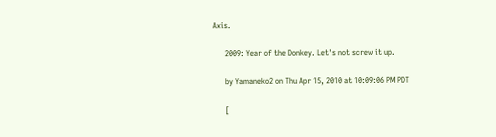Axis.

      2009: Year of the Donkey. Let's not screw it up.

      by Yamaneko2 on Thu Apr 15, 2010 at 10:09:06 PM PDT

      [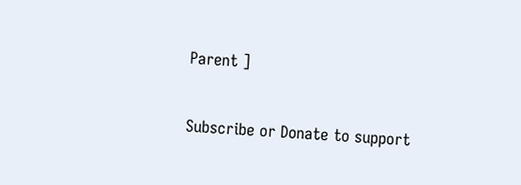Parent ]

Subscribe or Donate to support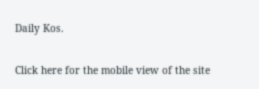Daily Kos.

Click here for the mobile view of the site